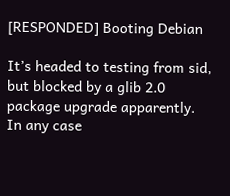[RESPONDED] Booting Debian

It’s headed to testing from sid, but blocked by a glib 2.0 package upgrade apparently. In any case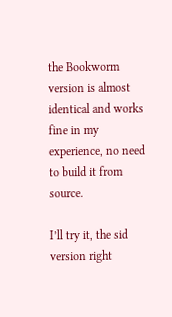the Bookworm version is almost identical and works fine in my experience, no need to build it from source.

I’ll try it, the sid version right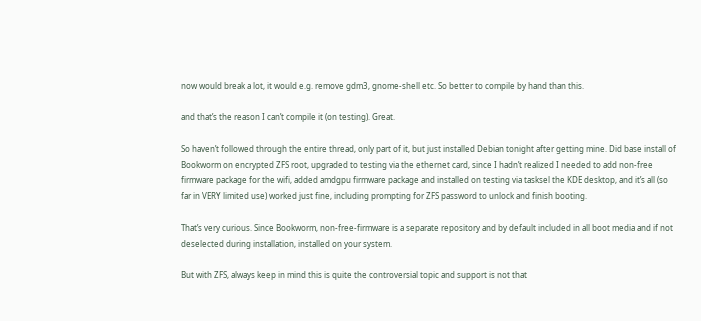now would break a lot, it would e.g. remove gdm3, gnome-shell etc. So better to compile by hand than this.

and that’s the reason I can’t compile it (on testing). Great.

So haven’t followed through the entire thread, only part of it, but just installed Debian tonight after getting mine. Did base install of Bookworm on encrypted ZFS root, upgraded to testing via the ethernet card, since I hadn’t realized I needed to add non-free firmware package for the wifi, added amdgpu firmware package and installed on testing via tasksel the KDE desktop, and it’s all (so far in VERY limited use) worked just fine, including prompting for ZFS password to unlock and finish booting.

That’s very curious. Since Bookworm, non-free-firmware is a separate repository and by default included in all boot media and if not deselected during installation, installed on your system.

But with ZFS, always keep in mind this is quite the controversial topic and support is not that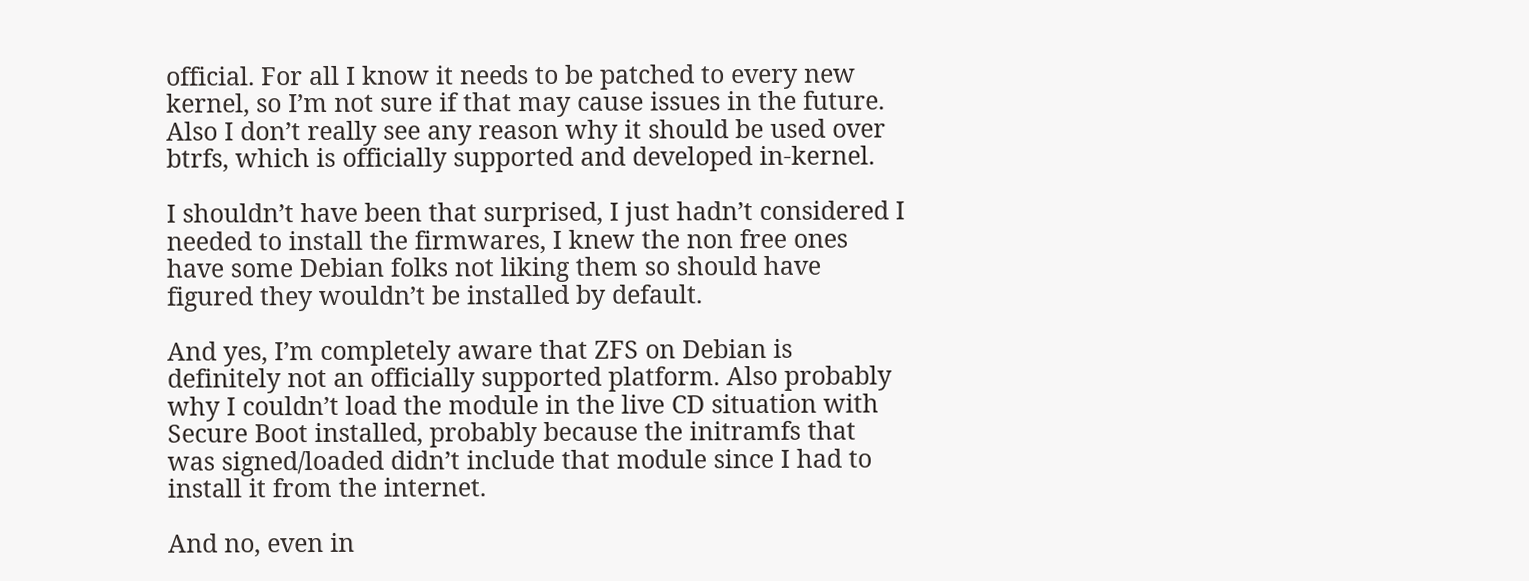official. For all I know it needs to be patched to every new kernel, so I’m not sure if that may cause issues in the future. Also I don’t really see any reason why it should be used over btrfs, which is officially supported and developed in-kernel.

I shouldn’t have been that surprised, I just hadn’t considered I needed to install the firmwares, I knew the non free ones have some Debian folks not liking them so should have figured they wouldn’t be installed by default.

And yes, I’m completely aware that ZFS on Debian is definitely not an officially supported platform. Also probably why I couldn’t load the module in the live CD situation with Secure Boot installed, probably because the initramfs that was signed/loaded didn’t include that module since I had to install it from the internet.

And no, even in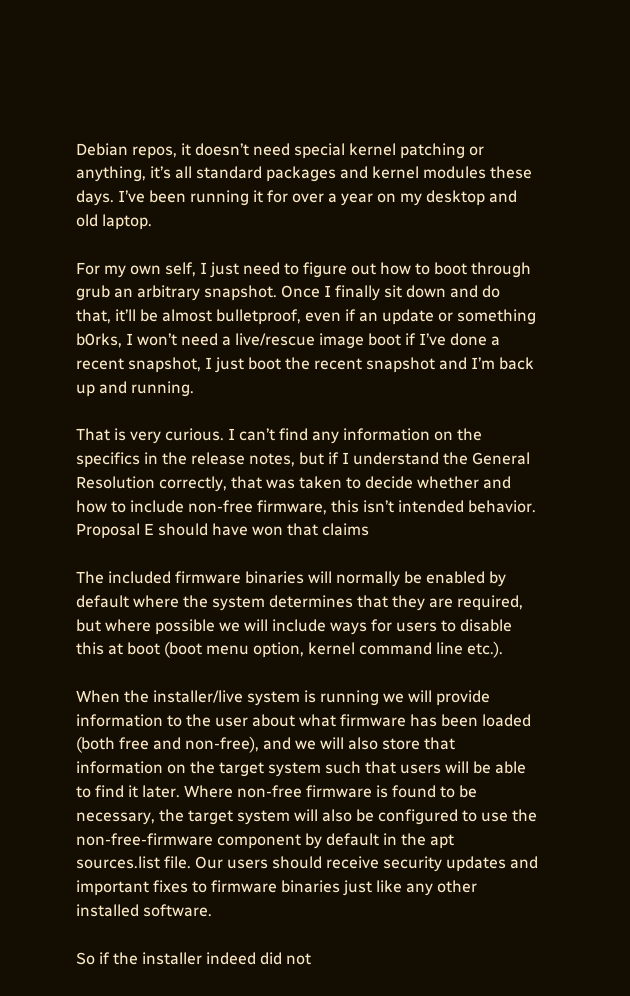Debian repos, it doesn’t need special kernel patching or anything, it’s all standard packages and kernel modules these days. I’ve been running it for over a year on my desktop and old laptop.

For my own self, I just need to figure out how to boot through grub an arbitrary snapshot. Once I finally sit down and do that, it’ll be almost bulletproof, even if an update or something b0rks, I won’t need a live/rescue image boot if I’ve done a recent snapshot, I just boot the recent snapshot and I’m back up and running.

That is very curious. I can’t find any information on the specifics in the release notes, but if I understand the General Resolution correctly, that was taken to decide whether and how to include non-free firmware, this isn’t intended behavior. Proposal E should have won that claims

The included firmware binaries will normally be enabled by default where the system determines that they are required, but where possible we will include ways for users to disable this at boot (boot menu option, kernel command line etc.).

When the installer/live system is running we will provide information to the user about what firmware has been loaded (both free and non-free), and we will also store that information on the target system such that users will be able to find it later. Where non-free firmware is found to be necessary, the target system will also be configured to use the non-free-firmware component by default in the apt sources.list file. Our users should receive security updates and important fixes to firmware binaries just like any other installed software.

So if the installer indeed did not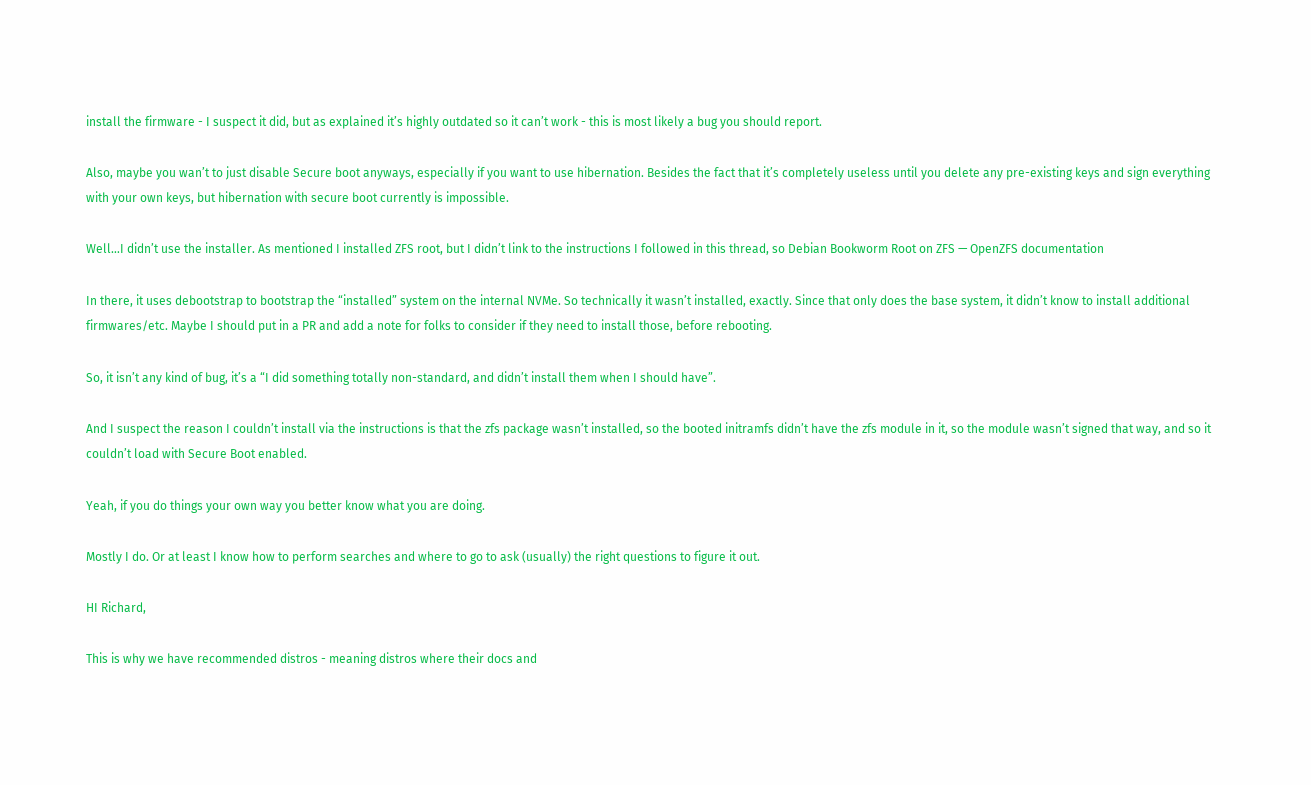install the firmware - I suspect it did, but as explained it’s highly outdated so it can’t work - this is most likely a bug you should report.

Also, maybe you wan’t to just disable Secure boot anyways, especially if you want to use hibernation. Besides the fact that it’s completely useless until you delete any pre-existing keys and sign everything with your own keys, but hibernation with secure boot currently is impossible.

Well…I didn’t use the installer. As mentioned I installed ZFS root, but I didn’t link to the instructions I followed in this thread, so Debian Bookworm Root on ZFS — OpenZFS documentation

In there, it uses debootstrap to bootstrap the “installed” system on the internal NVMe. So technically it wasn’t installed, exactly. Since that only does the base system, it didn’t know to install additional firmwares/etc. Maybe I should put in a PR and add a note for folks to consider if they need to install those, before rebooting.

So, it isn’t any kind of bug, it’s a “I did something totally non-standard, and didn’t install them when I should have”.

And I suspect the reason I couldn’t install via the instructions is that the zfs package wasn’t installed, so the booted initramfs didn’t have the zfs module in it, so the module wasn’t signed that way, and so it couldn’t load with Secure Boot enabled.

Yeah, if you do things your own way you better know what you are doing.

Mostly I do. Or at least I know how to perform searches and where to go to ask (usually) the right questions to figure it out.

HI Richard,

This is why we have recommended distros - meaning distros where their docs and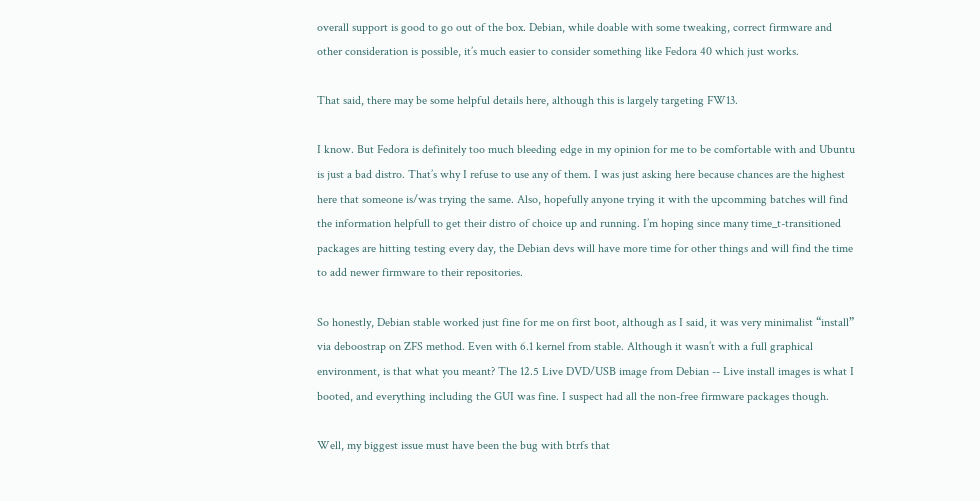overall support is good to go out of the box. Debian, while doable with some tweaking, correct firmware and other consideration is possible, it’s much easier to consider something like Fedora 40 which just works.

That said, there may be some helpful details here, although this is largely targeting FW13.

I know. But Fedora is definitely too much bleeding edge in my opinion for me to be comfortable with and Ubuntu is just a bad distro. That’s why I refuse to use any of them. I was just asking here because chances are the highest here that someone is/was trying the same. Also, hopefully anyone trying it with the upcomming batches will find the information helpfull to get their distro of choice up and running. I’m hoping since many time_t-transitioned packages are hitting testing every day, the Debian devs will have more time for other things and will find the time to add newer firmware to their repositories.

So honestly, Debian stable worked just fine for me on first boot, although as I said, it was very minimalist “install” via deboostrap on ZFS method. Even with 6.1 kernel from stable. Although it wasn’t with a full graphical environment, is that what you meant? The 12.5 Live DVD/USB image from Debian -- Live install images is what I booted, and everything including the GUI was fine. I suspect had all the non-free firmware packages though.

Well, my biggest issue must have been the bug with btrfs that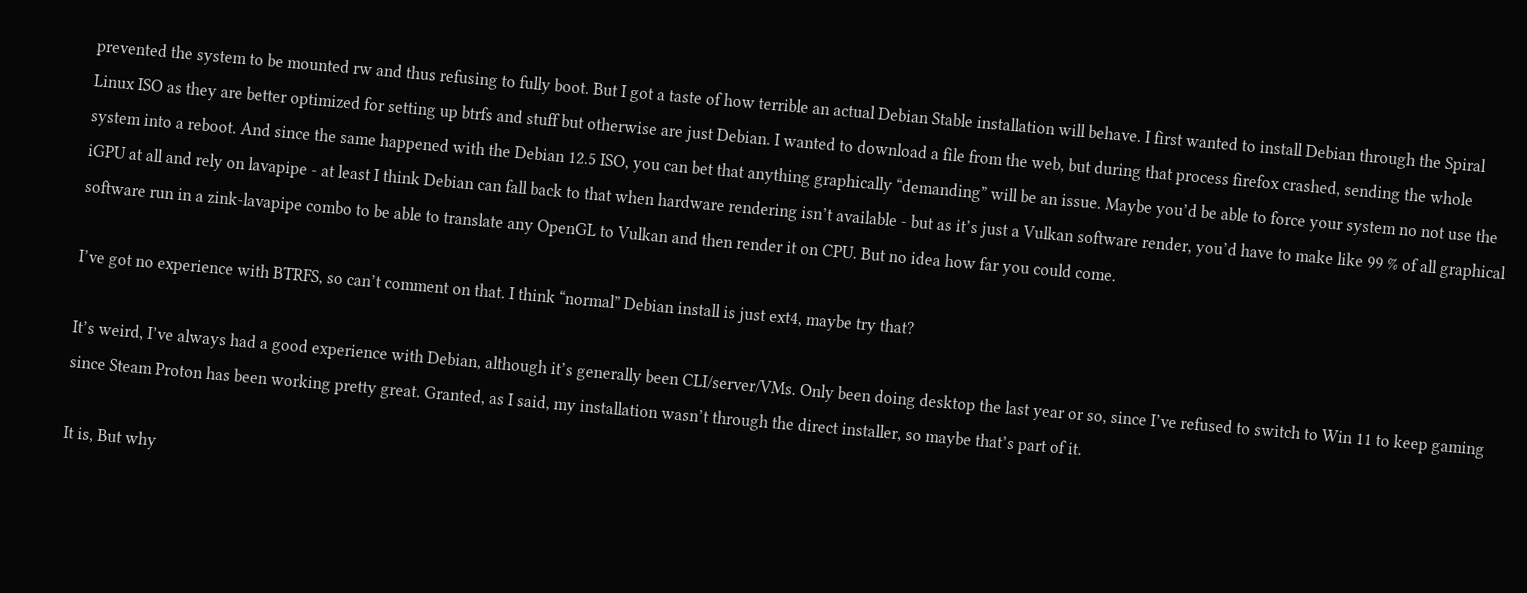prevented the system to be mounted rw and thus refusing to fully boot. But I got a taste of how terrible an actual Debian Stable installation will behave. I first wanted to install Debian through the Spiral Linux ISO as they are better optimized for setting up btrfs and stuff but otherwise are just Debian. I wanted to download a file from the web, but during that process firefox crashed, sending the whole system into a reboot. And since the same happened with the Debian 12.5 ISO, you can bet that anything graphically “demanding” will be an issue. Maybe you’d be able to force your system no not use the iGPU at all and rely on lavapipe - at least I think Debian can fall back to that when hardware rendering isn’t available - but as it’s just a Vulkan software render, you’d have to make like 99 % of all graphical software run in a zink-lavapipe combo to be able to translate any OpenGL to Vulkan and then render it on CPU. But no idea how far you could come.

I’ve got no experience with BTRFS, so can’t comment on that. I think “normal” Debian install is just ext4, maybe try that?

It’s weird, I’ve always had a good experience with Debian, although it’s generally been CLI/server/VMs. Only been doing desktop the last year or so, since I’ve refused to switch to Win 11 to keep gaming since Steam Proton has been working pretty great. Granted, as I said, my installation wasn’t through the direct installer, so maybe that’s part of it.

It is, But why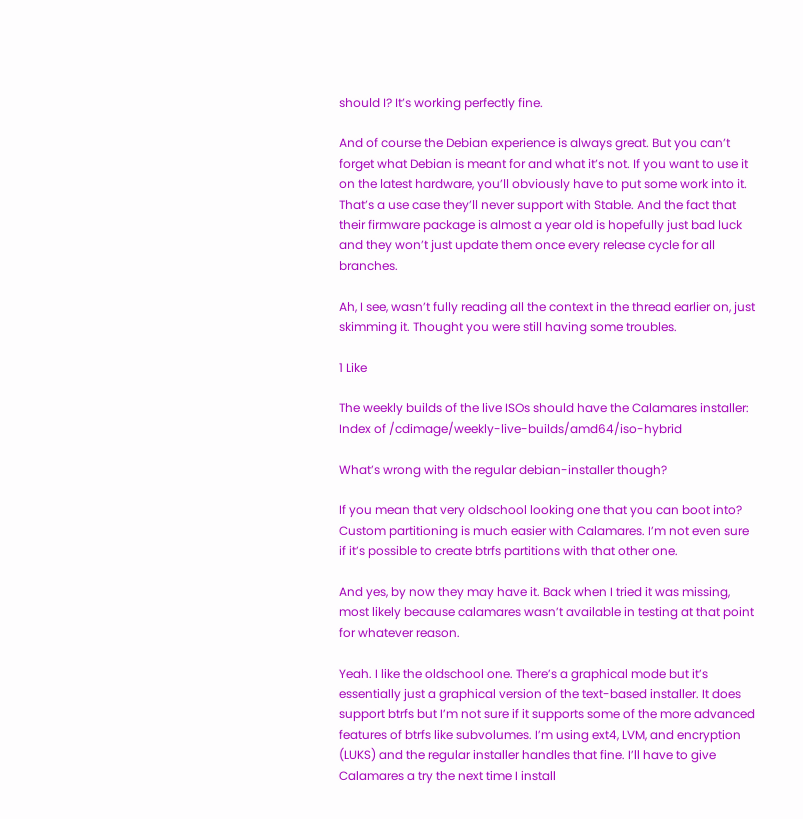should I? It’s working perfectly fine.

And of course the Debian experience is always great. But you can’t forget what Debian is meant for and what it’s not. If you want to use it on the latest hardware, you’ll obviously have to put some work into it. That’s a use case they’ll never support with Stable. And the fact that their firmware package is almost a year old is hopefully just bad luck and they won’t just update them once every release cycle for all branches.

Ah, I see, wasn’t fully reading all the context in the thread earlier on, just skimming it. Thought you were still having some troubles.

1 Like

The weekly builds of the live ISOs should have the Calamares installer: Index of /cdimage/weekly-live-builds/amd64/iso-hybrid

What’s wrong with the regular debian-installer though?

If you mean that very oldschool looking one that you can boot into? Custom partitioning is much easier with Calamares. I’m not even sure if it’s possible to create btrfs partitions with that other one.

And yes, by now they may have it. Back when I tried it was missing, most likely because calamares wasn’t available in testing at that point for whatever reason.

Yeah. I like the oldschool one. There’s a graphical mode but it’s essentially just a graphical version of the text-based installer. It does support btrfs but I’m not sure if it supports some of the more advanced features of btrfs like subvolumes. I’m using ext4, LVM, and encryption (LUKS) and the regular installer handles that fine. I’ll have to give Calamares a try the next time I install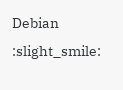Debian :slight_smile: